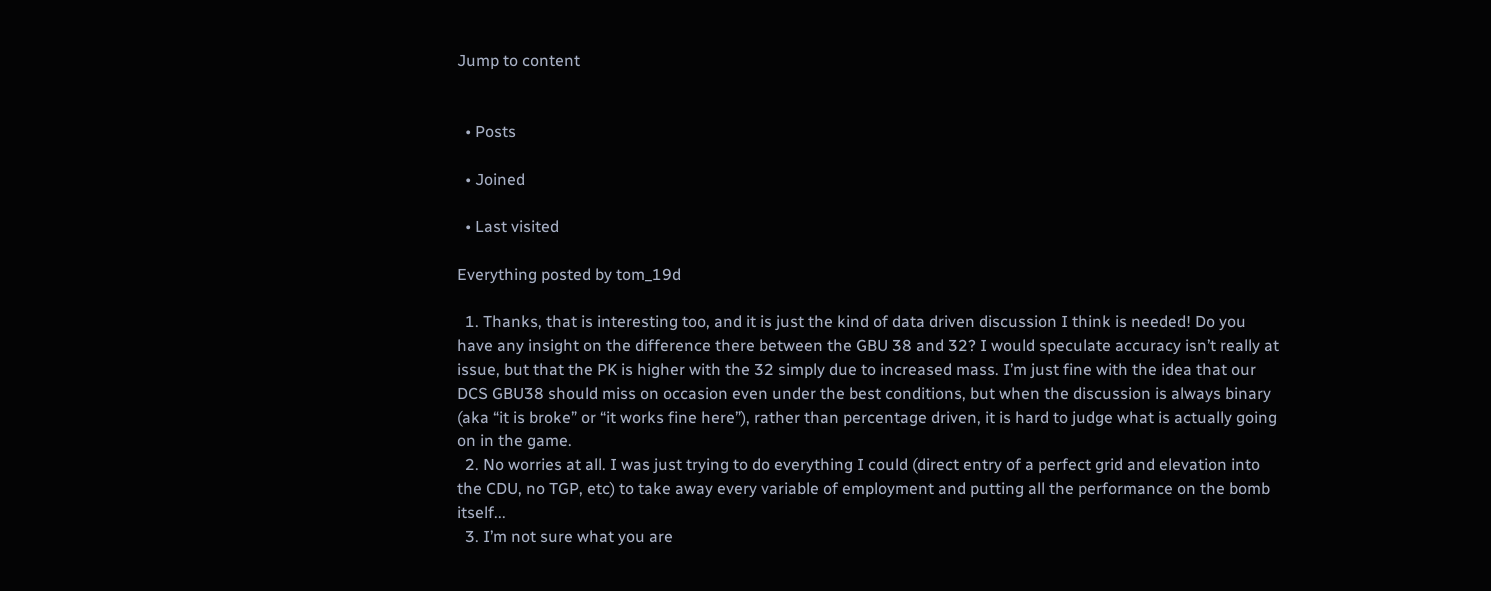Jump to content


  • Posts

  • Joined

  • Last visited

Everything posted by tom_19d

  1. Thanks, that is interesting too, and it is just the kind of data driven discussion I think is needed! Do you have any insight on the difference there between the GBU 38 and 32? I would speculate accuracy isn’t really at issue, but that the PK is higher with the 32 simply due to increased mass. I’m just fine with the idea that our DCS GBU38 should miss on occasion even under the best conditions, but when the discussion is always binary (aka “it is broke” or “it works fine here”), rather than percentage driven, it is hard to judge what is actually going on in the game.
  2. No worries at all. I was just trying to do everything I could (direct entry of a perfect grid and elevation into the CDU, no TGP, etc) to take away every variable of employment and putting all the performance on the bomb itself...
  3. I’m not sure what you are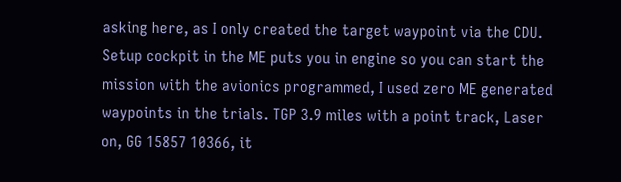asking here, as I only created the target waypoint via the CDU. Setup cockpit in the ME puts you in engine so you can start the mission with the avionics programmed, I used zero ME generated waypoints in the trials. TGP 3.9 miles with a point track, Laser on, GG 15857 10366, it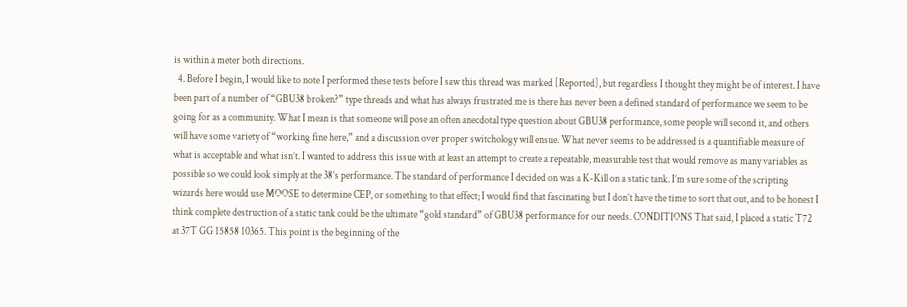is within a meter both directions.
  4. Before I begin, I would like to note I performed these tests before I saw this thread was marked [Reported], but regardless I thought they might be of interest. I have been part of a number of “GBU38 broken?” type threads and what has always frustrated me is there has never been a defined standard of performance we seem to be going for as a community. What I mean is that someone will pose an often anecdotal type question about GBU38 performance, some people will second it, and others will have some variety of “working fine here,” and a discussion over proper switchology will ensue. What never seems to be addressed is a quantifiable measure of what is acceptable and what isn’t. I wanted to address this issue with at least an attempt to create a repeatable, measurable test that would remove as many variables as possible so we could look simply at the 38’s performance. The standard of performance I decided on was a K-Kill on a static tank. I’m sure some of the scripting wizards here would use MOOSE to determine CEP, or something to that effect; I would find that fascinating but I don’t have the time to sort that out, and to be honest I think complete destruction of a static tank could be the ultimate “gold standard” of GBU38 performance for our needs. CONDITIONS That said, I placed a static T72 at 37T GG 15858 10365. This point is the beginning of the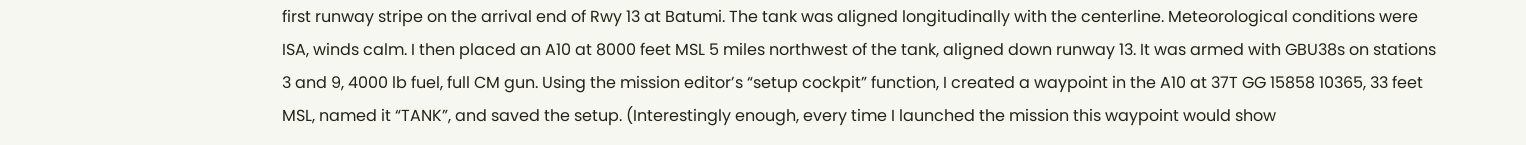first runway stripe on the arrival end of Rwy 13 at Batumi. The tank was aligned longitudinally with the centerline. Meteorological conditions were ISA, winds calm. I then placed an A10 at 8000 feet MSL 5 miles northwest of the tank, aligned down runway 13. It was armed with GBU38s on stations 3 and 9, 4000 lb fuel, full CM gun. Using the mission editor’s “setup cockpit” function, I created a waypoint in the A10 at 37T GG 15858 10365, 33 feet MSL, named it “TANK”, and saved the setup. (Interestingly enough, every time I launched the mission this waypoint would show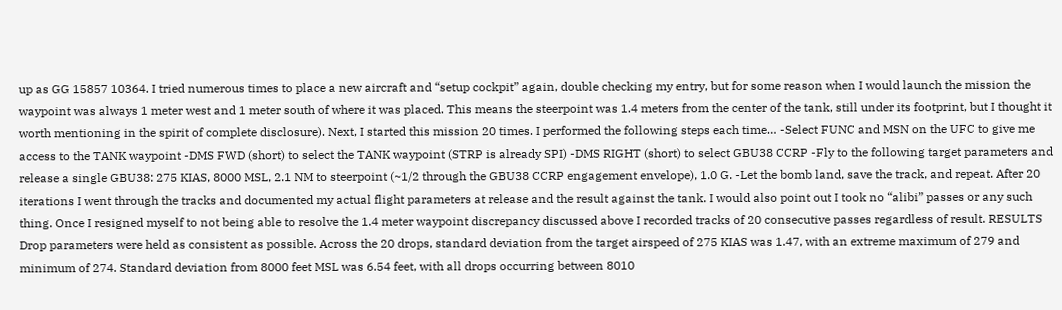up as GG 15857 10364. I tried numerous times to place a new aircraft and “setup cockpit” again, double checking my entry, but for some reason when I would launch the mission the waypoint was always 1 meter west and 1 meter south of where it was placed. This means the steerpoint was 1.4 meters from the center of the tank, still under its footprint, but I thought it worth mentioning in the spirit of complete disclosure). Next, I started this mission 20 times. I performed the following steps each time… -Select FUNC and MSN on the UFC to give me access to the TANK waypoint -DMS FWD (short) to select the TANK waypoint (STRP is already SPI) -DMS RIGHT (short) to select GBU38 CCRP -Fly to the following target parameters and release a single GBU38: 275 KIAS, 8000 MSL, 2.1 NM to steerpoint (~1/2 through the GBU38 CCRP engagement envelope), 1.0 G. -Let the bomb land, save the track, and repeat. After 20 iterations I went through the tracks and documented my actual flight parameters at release and the result against the tank. I would also point out I took no “alibi” passes or any such thing. Once I resigned myself to not being able to resolve the 1.4 meter waypoint discrepancy discussed above I recorded tracks of 20 consecutive passes regardless of result. RESULTS Drop parameters were held as consistent as possible. Across the 20 drops, standard deviation from the target airspeed of 275 KIAS was 1.47, with an extreme maximum of 279 and minimum of 274. Standard deviation from 8000 feet MSL was 6.54 feet, with all drops occurring between 8010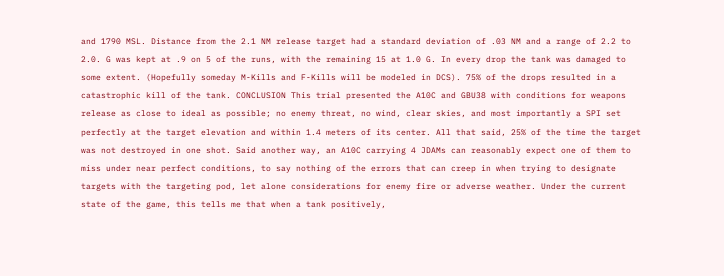and 1790 MSL. Distance from the 2.1 NM release target had a standard deviation of .03 NM and a range of 2.2 to 2.0. G was kept at .9 on 5 of the runs, with the remaining 15 at 1.0 G. In every drop the tank was damaged to some extent. (Hopefully someday M-Kills and F-Kills will be modeled in DCS). 75% of the drops resulted in a catastrophic kill of the tank. CONCLUSION This trial presented the A10C and GBU38 with conditions for weapons release as close to ideal as possible; no enemy threat, no wind, clear skies, and most importantly a SPI set perfectly at the target elevation and within 1.4 meters of its center. All that said, 25% of the time the target was not destroyed in one shot. Said another way, an A10C carrying 4 JDAMs can reasonably expect one of them to miss under near perfect conditions, to say nothing of the errors that can creep in when trying to designate targets with the targeting pod, let alone considerations for enemy fire or adverse weather. Under the current state of the game, this tells me that when a tank positively,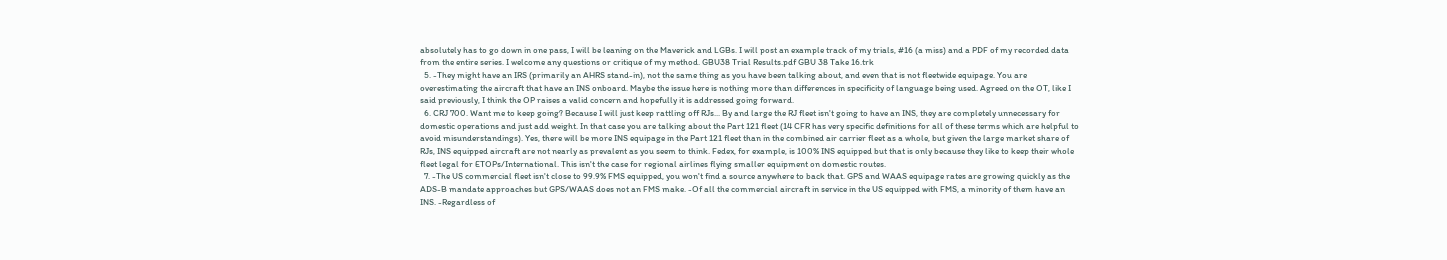absolutely has to go down in one pass, I will be leaning on the Maverick and LGBs. I will post an example track of my trials, #16 (a miss) and a PDF of my recorded data from the entire series. I welcome any questions or critique of my method. GBU38 Trial Results.pdf GBU 38 Take 16.trk
  5. -They might have an IRS (primarily an AHRS stand-in), not the same thing as you have been talking about, and even that is not fleetwide equipage. You are overestimating the aircraft that have an INS onboard. Maybe the issue here is nothing more than differences in specificity of language being used. Agreed on the OT, like I said previously, I think the OP raises a valid concern and hopefully it is addressed going forward.
  6. CRJ 700. Want me to keep going? Because I will just keep rattling off RJs... By and large the RJ fleet isn't going to have an INS, they are completely unnecessary for domestic operations and just add weight. In that case you are talking about the Part 121 fleet (14 CFR has very specific definitions for all of these terms which are helpful to avoid misunderstandings). Yes, there will be more INS equipage in the Part 121 fleet than in the combined air carrier fleet as a whole, but given the large market share of RJs, INS equipped aircraft are not nearly as prevalent as you seem to think. Fedex, for example, is 100% INS equipped but that is only because they like to keep their whole fleet legal for ETOPs/International. This isn't the case for regional airlines flying smaller equipment on domestic routes.
  7. -The US commercial fleet isn't close to 99.9% FMS equipped, you won't find a source anywhere to back that. GPS and WAAS equipage rates are growing quickly as the ADS-B mandate approaches but GPS/WAAS does not an FMS make. -Of all the commercial aircraft in service in the US equipped with FMS, a minority of them have an INS. -Regardless of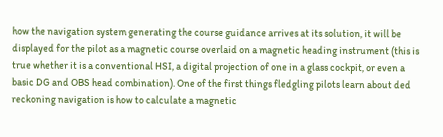how the navigation system generating the course guidance arrives at its solution, it will be displayed for the pilot as a magnetic course overlaid on a magnetic heading instrument (this is true whether it is a conventional HSI, a digital projection of one in a glass cockpit, or even a basic DG and OBS head combination). One of the first things fledgling pilots learn about ded reckoning navigation is how to calculate a magnetic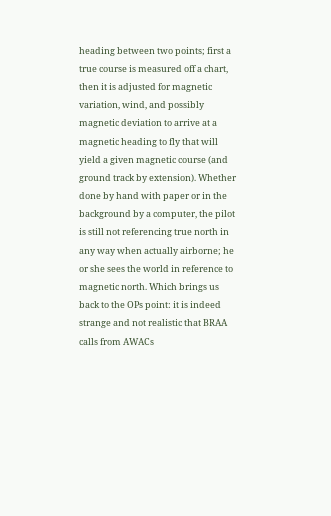heading between two points; first a true course is measured off a chart, then it is adjusted for magnetic variation, wind, and possibly magnetic deviation to arrive at a magnetic heading to fly that will yield a given magnetic course (and ground track by extension). Whether done by hand with paper or in the background by a computer, the pilot is still not referencing true north in any way when actually airborne; he or she sees the world in reference to magnetic north. Which brings us back to the OPs point: it is indeed strange and not realistic that BRAA calls from AWACs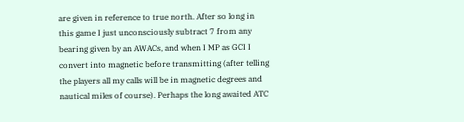are given in reference to true north. After so long in this game I just unconsciously subtract 7 from any bearing given by an AWACs, and when I MP as GCI I convert into magnetic before transmitting (after telling the players all my calls will be in magnetic degrees and nautical miles of course). Perhaps the long awaited ATC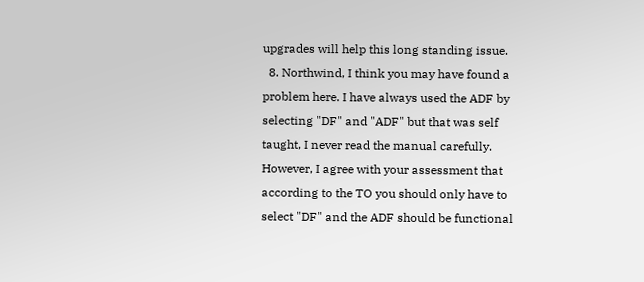upgrades will help this long standing issue.
  8. Northwind, I think you may have found a problem here. I have always used the ADF by selecting "DF" and "ADF" but that was self taught, I never read the manual carefully. However, I agree with your assessment that according to the TO you should only have to select "DF" and the ADF should be functional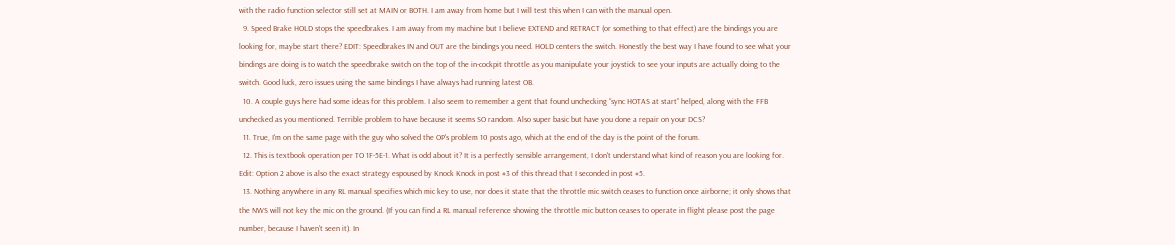with the radio function selector still set at MAIN or BOTH. I am away from home but I will test this when I can with the manual open.
  9. Speed Brake HOLD stops the speedbrakes. I am away from my machine but I believe EXTEND and RETRACT (or something to that effect) are the bindings you are looking for, maybe start there? EDIT: Speedbrakes IN and OUT are the bindings you need. HOLD centers the switch. Honestly the best way I have found to see what your bindings are doing is to watch the speedbrake switch on the top of the in-cockpit throttle as you manipulate your joystick to see your inputs are actually doing to the switch. Good luck, zero issues using the same bindings I have always had running latest OB.
  10. A couple guys here had some ideas for this problem. I also seem to remember a gent that found unchecking “sync HOTAS at start” helped, along with the FFB unchecked as you mentioned. Terrible problem to have because it seems SO random. Also super basic but have you done a repair on your DCS?
  11. True, I'm on the same page with the guy who solved the OP's problem 10 posts ago, which at the end of the day is the point of the forum.
  12. This is textbook operation per TO 1F-5E-1. What is odd about it? It is a perfectly sensible arrangement, I don't understand what kind of reason you are looking for. Edit: Option 2 above is also the exact strategy espoused by Knock Knock in post #3 of this thread that I seconded in post #5.
  13. Nothing anywhere in any RL manual specifies which mic key to use, nor does it state that the throttle mic switch ceases to function once airborne; it only shows that the NWS will not key the mic on the ground. (If you can find a RL manual reference showing the throttle mic button ceases to operate in flight please post the page number, because I haven’t seen it). In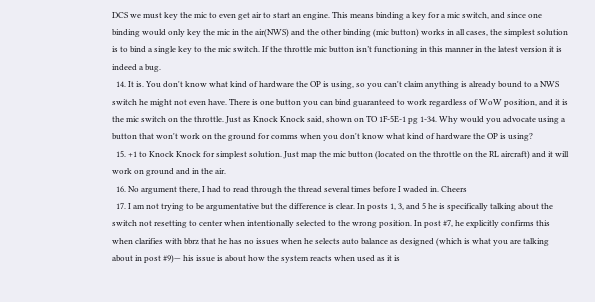DCS we must key the mic to even get air to start an engine. This means binding a key for a mic switch, and since one binding would only key the mic in the air(NWS) and the other binding (mic button) works in all cases, the simplest solution is to bind a single key to the mic switch. If the throttle mic button isn’t functioning in this manner in the latest version it is indeed a bug.
  14. It is. You don't know what kind of hardware the OP is using, so you can't claim anything is already bound to a NWS switch he might not even have. There is one button you can bind guaranteed to work regardless of WoW position, and it is the mic switch on the throttle. Just as Knock Knock said, shown on TO 1F-5E-1 pg 1-34. Why would you advocate using a button that won't work on the ground for comms when you don't know what kind of hardware the OP is using?
  15. +1 to Knock Knock for simplest solution. Just map the mic button (located on the throttle on the RL aircraft) and it will work on ground and in the air.
  16. No argument there, I had to read through the thread several times before I waded in. Cheers
  17. I am not trying to be argumentative but the difference is clear. In posts 1, 3, and 5 he is specifically talking about the switch not resetting to center when intentionally selected to the wrong position. In post #7, he explicitly confirms this when clarifies with bbrz that he has no issues when he selects auto balance as designed (which is what you are talking about in post #9)— his issue is about how the system reacts when used as it is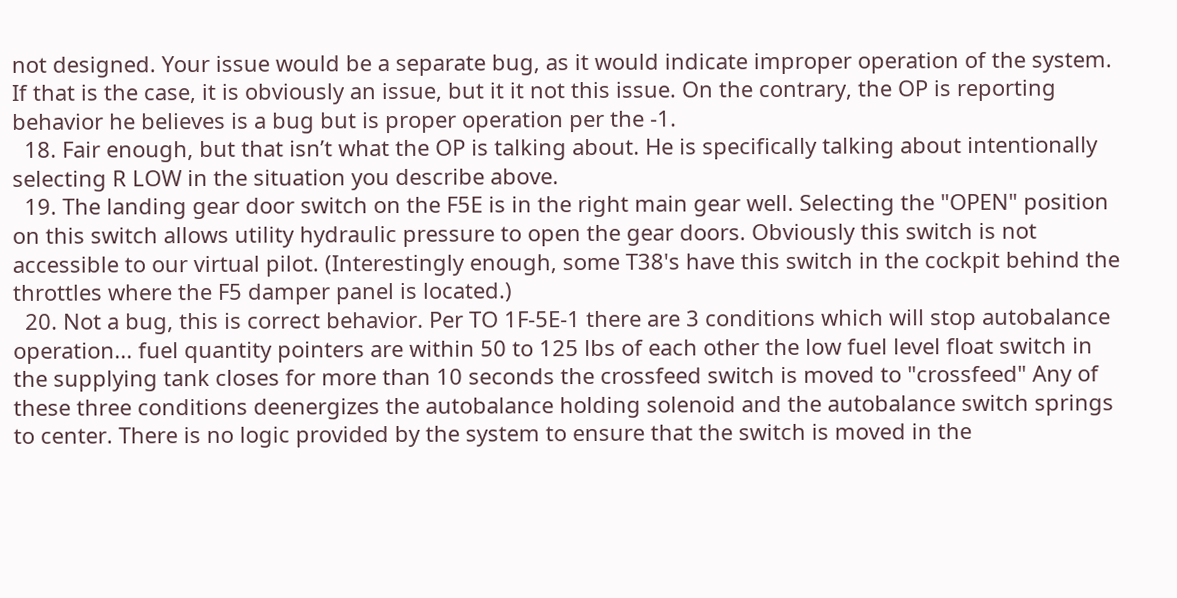not designed. Your issue would be a separate bug, as it would indicate improper operation of the system. If that is the case, it is obviously an issue, but it it not this issue. On the contrary, the OP is reporting behavior he believes is a bug but is proper operation per the -1.
  18. Fair enough, but that isn’t what the OP is talking about. He is specifically talking about intentionally selecting R LOW in the situation you describe above.
  19. The landing gear door switch on the F5E is in the right main gear well. Selecting the "OPEN" position on this switch allows utility hydraulic pressure to open the gear doors. Obviously this switch is not accessible to our virtual pilot. (Interestingly enough, some T38's have this switch in the cockpit behind the throttles where the F5 damper panel is located.)
  20. Not a bug, this is correct behavior. Per TO 1F-5E-1 there are 3 conditions which will stop autobalance operation... fuel quantity pointers are within 50 to 125 lbs of each other the low fuel level float switch in the supplying tank closes for more than 10 seconds the crossfeed switch is moved to "crossfeed" Any of these three conditions deenergizes the autobalance holding solenoid and the autobalance switch springs to center. There is no logic provided by the system to ensure that the switch is moved in the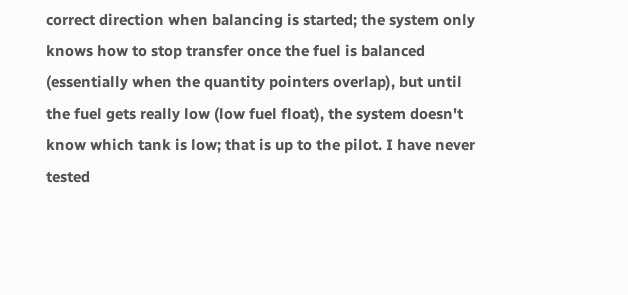correct direction when balancing is started; the system only knows how to stop transfer once the fuel is balanced (essentially when the quantity pointers overlap), but until the fuel gets really low (low fuel float), the system doesn't know which tank is low; that is up to the pilot. I have never tested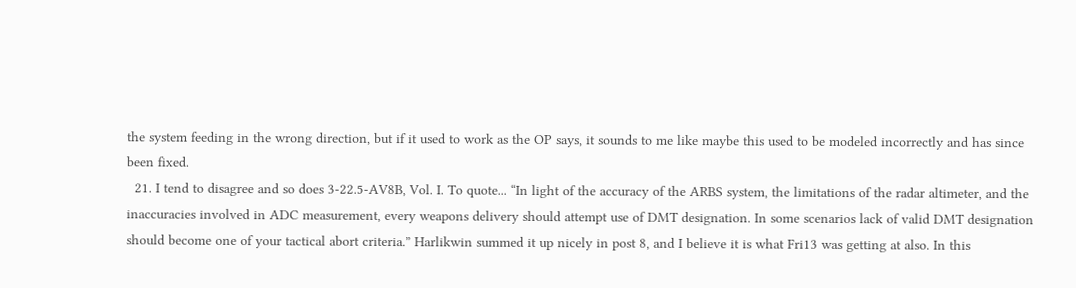the system feeding in the wrong direction, but if it used to work as the OP says, it sounds to me like maybe this used to be modeled incorrectly and has since been fixed.
  21. I tend to disagree and so does 3-22.5-AV8B, Vol. I. To quote... “In light of the accuracy of the ARBS system, the limitations of the radar altimeter, and the inaccuracies involved in ADC measurement, every weapons delivery should attempt use of DMT designation. In some scenarios lack of valid DMT designation should become one of your tactical abort criteria.” Harlikwin summed it up nicely in post 8, and I believe it is what Fri13 was getting at also. In this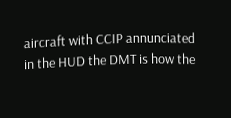aircraft with CCIP annunciated in the HUD the DMT is how the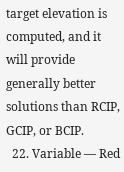target elevation is computed, and it will provide generally better solutions than RCIP, GCIP, or BCIP.
  22. Variable — Red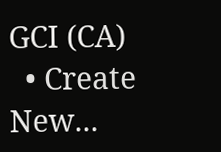GCI (CA)
  • Create New...